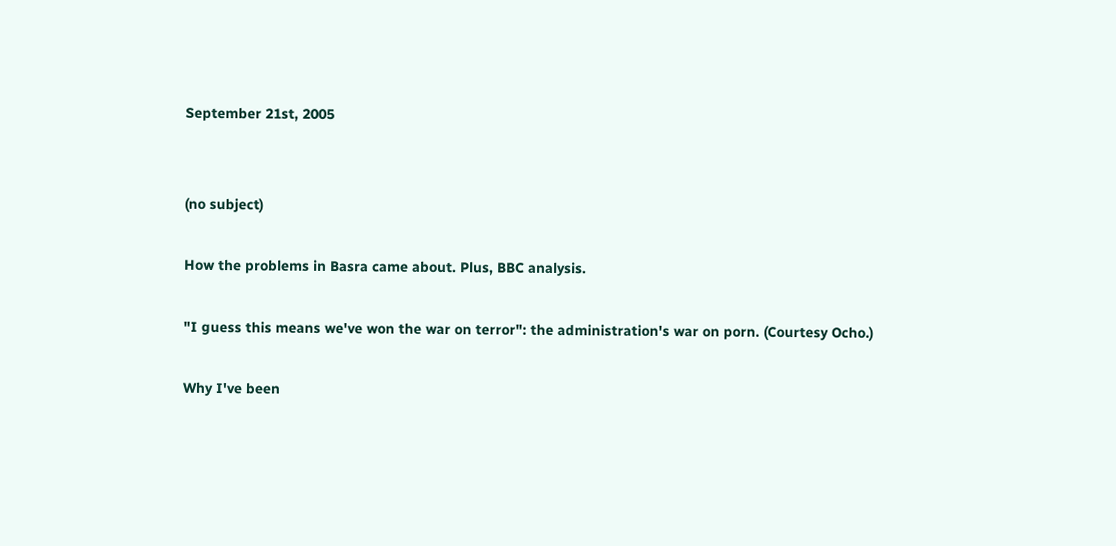September 21st, 2005


(no subject)

How the problems in Basra came about. Plus, BBC analysis.

"I guess this means we've won the war on terror": the administration's war on porn. (Courtesy Ocho.)

Why I've been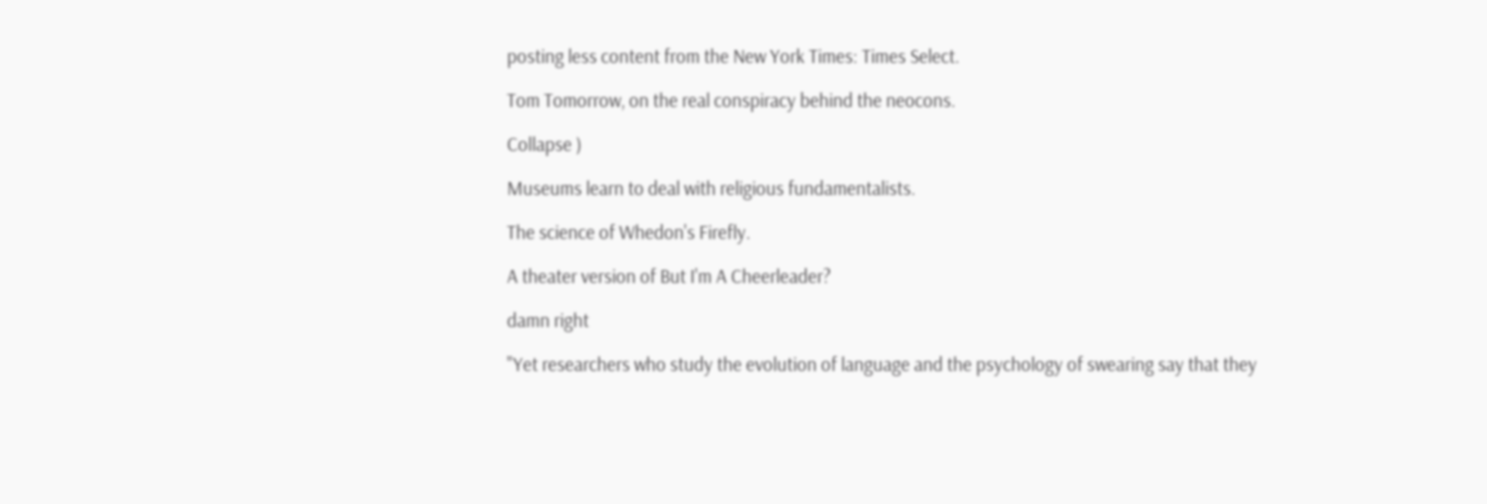posting less content from the New York Times: Times Select.

Tom Tomorrow, on the real conspiracy behind the neocons.

Collapse )

Museums learn to deal with religious fundamentalists.

The science of Whedon's Firefly.

A theater version of But I'm A Cheerleader?

damn right

"Yet researchers who study the evolution of language and the psychology of swearing say that they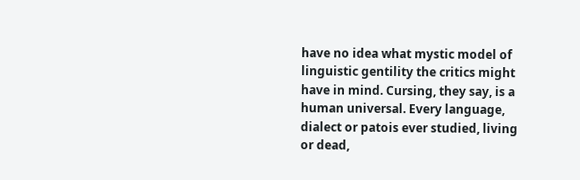have no idea what mystic model of linguistic gentility the critics might have in mind. Cursing, they say, is a human universal. Every language, dialect or patois ever studied, living or dead,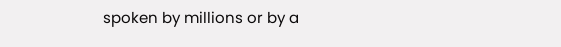spoken by millions or by a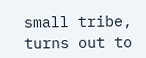small tribe, turns out to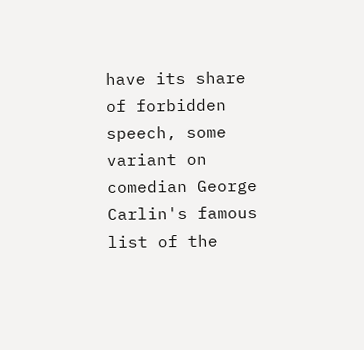have its share of forbidden speech, some variant on comedian George Carlin's famous list of the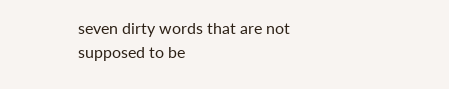seven dirty words that are not supposed to be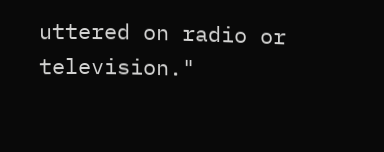uttered on radio or television."